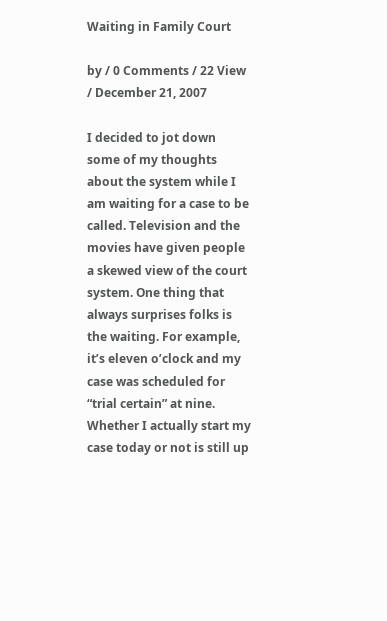Waiting in Family Court

by / 0 Comments / 22 View / December 21, 2007

I decided to jot down some of my thoughts about the system while I am waiting for a case to be called. Television and the movies have given people a skewed view of the court system. One thing that always surprises folks is the waiting. For example, it’s eleven o’clock and my case was scheduled for “trial certain” at nine. Whether I actually start my case today or not is still up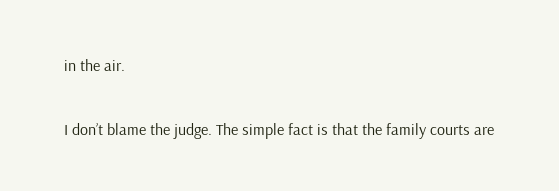in the air.

I don’t blame the judge. The simple fact is that the family courts are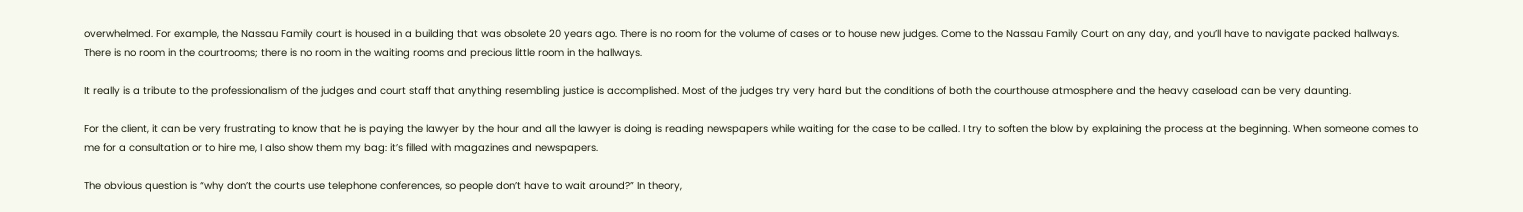overwhelmed. For example, the Nassau Family court is housed in a building that was obsolete 20 years ago. There is no room for the volume of cases or to house new judges. Come to the Nassau Family Court on any day, and you’ll have to navigate packed hallways. There is no room in the courtrooms; there is no room in the waiting rooms and precious little room in the hallways.

It really is a tribute to the professionalism of the judges and court staff that anything resembling justice is accomplished. Most of the judges try very hard but the conditions of both the courthouse atmosphere and the heavy caseload can be very daunting.

For the client, it can be very frustrating to know that he is paying the lawyer by the hour and all the lawyer is doing is reading newspapers while waiting for the case to be called. I try to soften the blow by explaining the process at the beginning. When someone comes to me for a consultation or to hire me, I also show them my bag: it’s filled with magazines and newspapers.

The obvious question is “why don’t the courts use telephone conferences, so people don’t have to wait around?” In theory,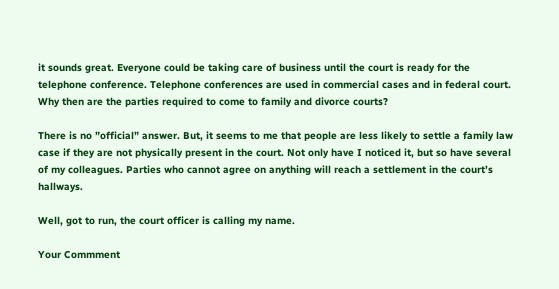it sounds great. Everyone could be taking care of business until the court is ready for the telephone conference. Telephone conferences are used in commercial cases and in federal court. Why then are the parties required to come to family and divorce courts?

There is no ”official” answer. But, it seems to me that people are less likely to settle a family law case if they are not physically present in the court. Not only have I noticed it, but so have several of my colleagues. Parties who cannot agree on anything will reach a settlement in the court’s hallways.

Well, got to run, the court officer is calling my name.

Your Commment